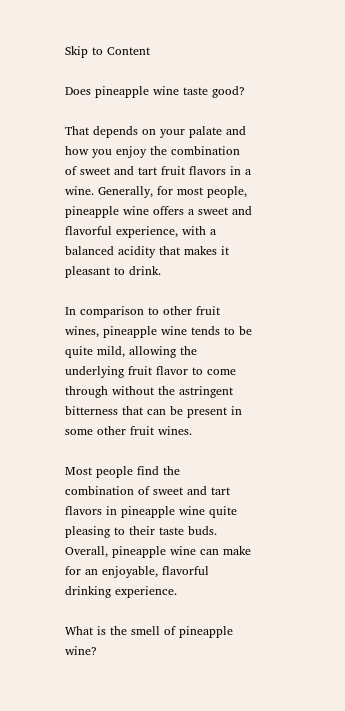Skip to Content

Does pineapple wine taste good?

That depends on your palate and how you enjoy the combination of sweet and tart fruit flavors in a wine. Generally, for most people, pineapple wine offers a sweet and flavorful experience, with a balanced acidity that makes it pleasant to drink.

In comparison to other fruit wines, pineapple wine tends to be quite mild, allowing the underlying fruit flavor to come through without the astringent bitterness that can be present in some other fruit wines.

Most people find the combination of sweet and tart flavors in pineapple wine quite pleasing to their taste buds. Overall, pineapple wine can make for an enjoyable, flavorful drinking experience.

What is the smell of pineapple wine?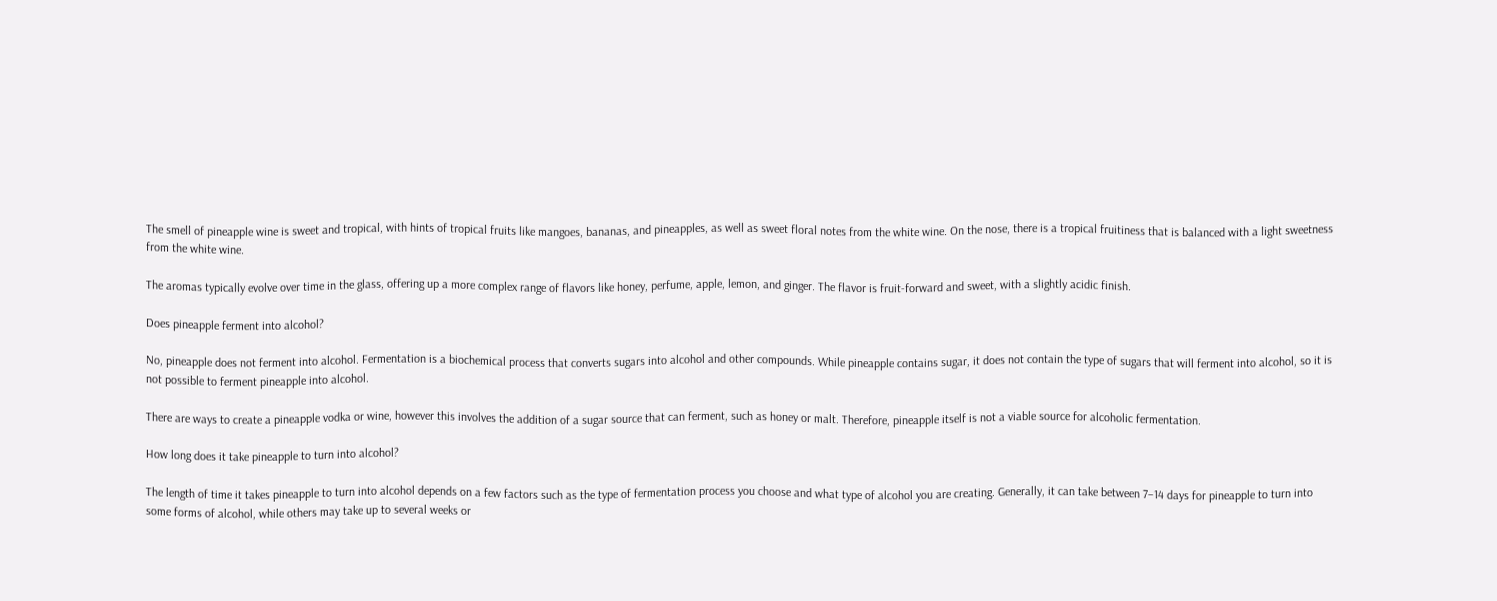The smell of pineapple wine is sweet and tropical, with hints of tropical fruits like mangoes, bananas, and pineapples, as well as sweet floral notes from the white wine. On the nose, there is a tropical fruitiness that is balanced with a light sweetness from the white wine.

The aromas typically evolve over time in the glass, offering up a more complex range of flavors like honey, perfume, apple, lemon, and ginger. The flavor is fruit-forward and sweet, with a slightly acidic finish.

Does pineapple ferment into alcohol?

No, pineapple does not ferment into alcohol. Fermentation is a biochemical process that converts sugars into alcohol and other compounds. While pineapple contains sugar, it does not contain the type of sugars that will ferment into alcohol, so it is not possible to ferment pineapple into alcohol.

There are ways to create a pineapple vodka or wine, however this involves the addition of a sugar source that can ferment, such as honey or malt. Therefore, pineapple itself is not a viable source for alcoholic fermentation.

How long does it take pineapple to turn into alcohol?

The length of time it takes pineapple to turn into alcohol depends on a few factors such as the type of fermentation process you choose and what type of alcohol you are creating. Generally, it can take between 7–14 days for pineapple to turn into some forms of alcohol, while others may take up to several weeks or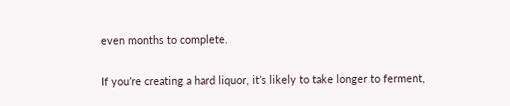even months to complete.

If you’re creating a hard liquor, it’s likely to take longer to ferment,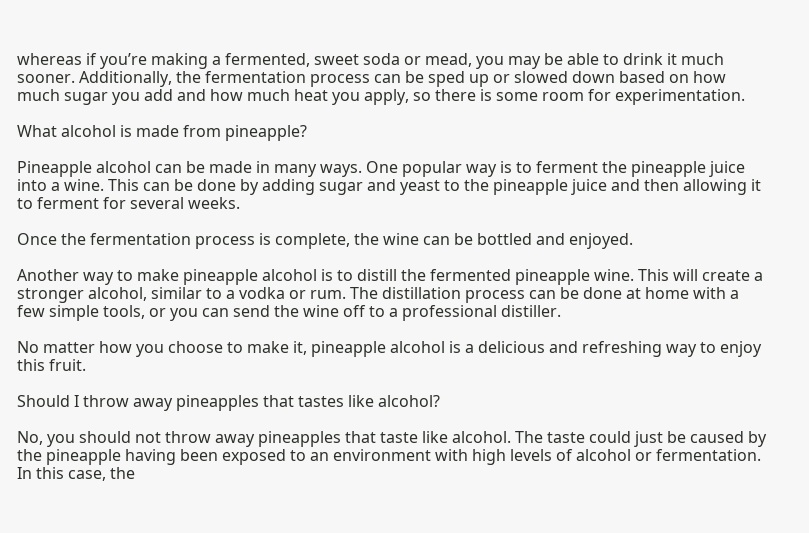whereas if you’re making a fermented, sweet soda or mead, you may be able to drink it much sooner. Additionally, the fermentation process can be sped up or slowed down based on how much sugar you add and how much heat you apply, so there is some room for experimentation.

What alcohol is made from pineapple?

Pineapple alcohol can be made in many ways. One popular way is to ferment the pineapple juice into a wine. This can be done by adding sugar and yeast to the pineapple juice and then allowing it to ferment for several weeks.

Once the fermentation process is complete, the wine can be bottled and enjoyed.

Another way to make pineapple alcohol is to distill the fermented pineapple wine. This will create a stronger alcohol, similar to a vodka or rum. The distillation process can be done at home with a few simple tools, or you can send the wine off to a professional distiller.

No matter how you choose to make it, pineapple alcohol is a delicious and refreshing way to enjoy this fruit.

Should I throw away pineapples that tastes like alcohol?

No, you should not throw away pineapples that taste like alcohol. The taste could just be caused by the pineapple having been exposed to an environment with high levels of alcohol or fermentation. In this case, the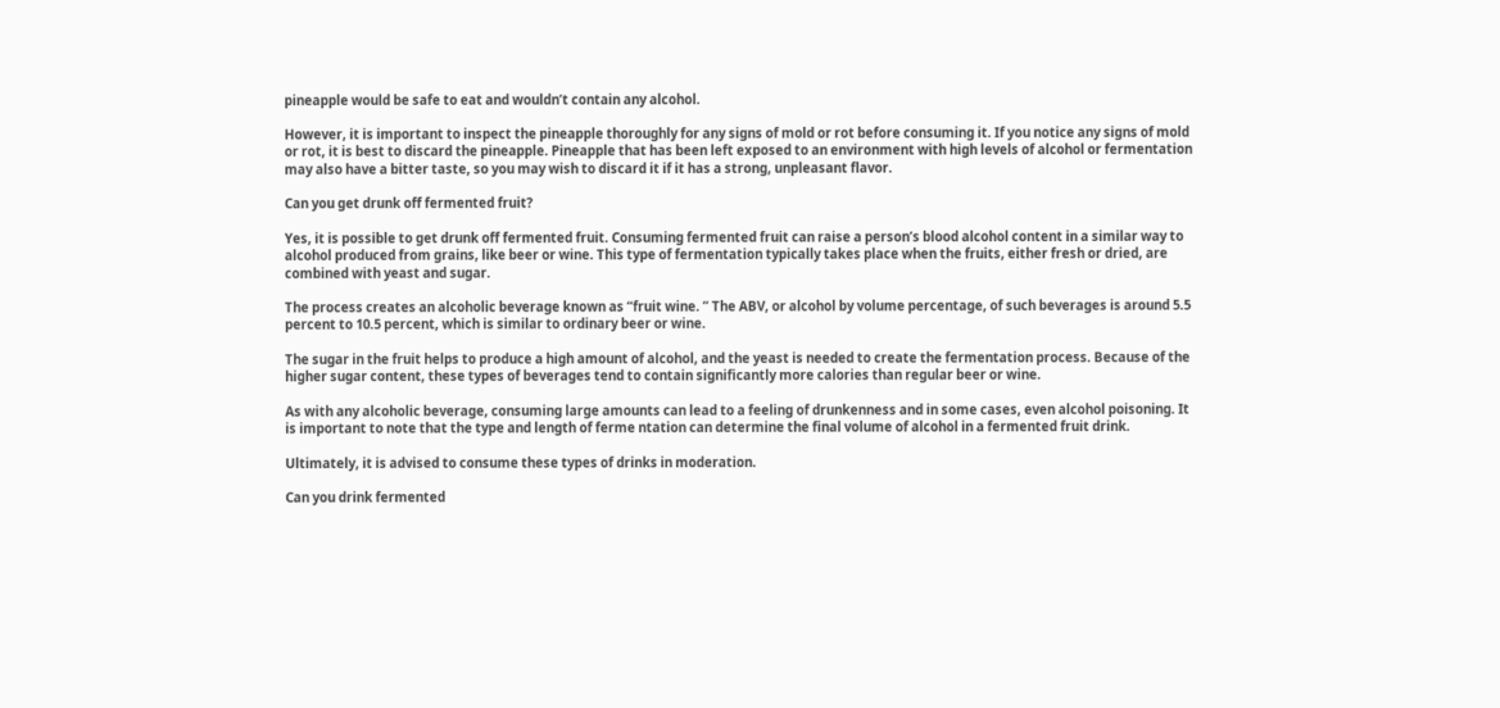pineapple would be safe to eat and wouldn’t contain any alcohol.

However, it is important to inspect the pineapple thoroughly for any signs of mold or rot before consuming it. If you notice any signs of mold or rot, it is best to discard the pineapple. Pineapple that has been left exposed to an environment with high levels of alcohol or fermentation may also have a bitter taste, so you may wish to discard it if it has a strong, unpleasant flavor.

Can you get drunk off fermented fruit?

Yes, it is possible to get drunk off fermented fruit. Consuming fermented fruit can raise a person’s blood alcohol content in a similar way to alcohol produced from grains, like beer or wine. This type of fermentation typically takes place when the fruits, either fresh or dried, are combined with yeast and sugar.

The process creates an alcoholic beverage known as “fruit wine. ” The ABV, or alcohol by volume percentage, of such beverages is around 5.5 percent to 10.5 percent, which is similar to ordinary beer or wine.

The sugar in the fruit helps to produce a high amount of alcohol, and the yeast is needed to create the fermentation process. Because of the higher sugar content, these types of beverages tend to contain significantly more calories than regular beer or wine.

As with any alcoholic beverage, consuming large amounts can lead to a feeling of drunkenness and in some cases, even alcohol poisoning. It is important to note that the type and length of ferme ntation can determine the final volume of alcohol in a fermented fruit drink.

Ultimately, it is advised to consume these types of drinks in moderation.

Can you drink fermented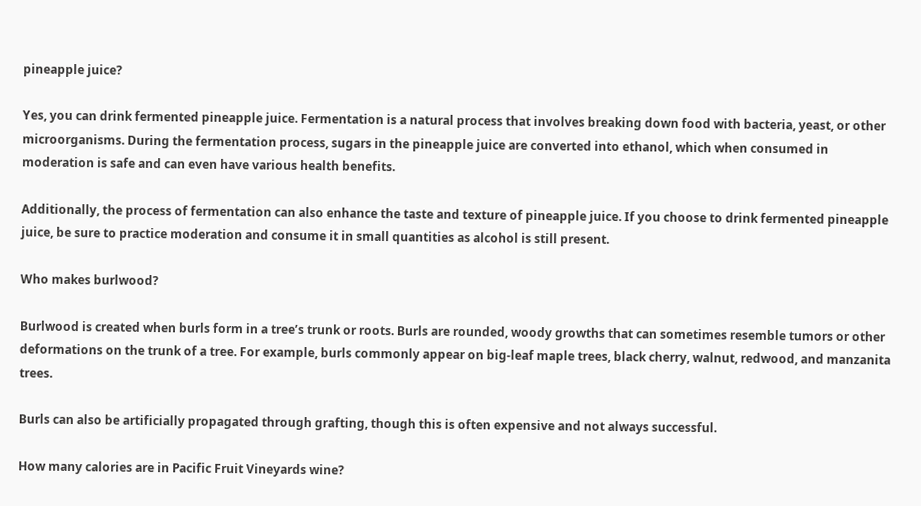pineapple juice?

Yes, you can drink fermented pineapple juice. Fermentation is a natural process that involves breaking down food with bacteria, yeast, or other microorganisms. During the fermentation process, sugars in the pineapple juice are converted into ethanol, which when consumed in moderation is safe and can even have various health benefits.

Additionally, the process of fermentation can also enhance the taste and texture of pineapple juice. If you choose to drink fermented pineapple juice, be sure to practice moderation and consume it in small quantities as alcohol is still present.

Who makes burlwood?

Burlwood is created when burls form in a tree’s trunk or roots. Burls are rounded, woody growths that can sometimes resemble tumors or other deformations on the trunk of a tree. For example, burls commonly appear on big-leaf maple trees, black cherry, walnut, redwood, and manzanita trees.

Burls can also be artificially propagated through grafting, though this is often expensive and not always successful.

How many calories are in Pacific Fruit Vineyards wine?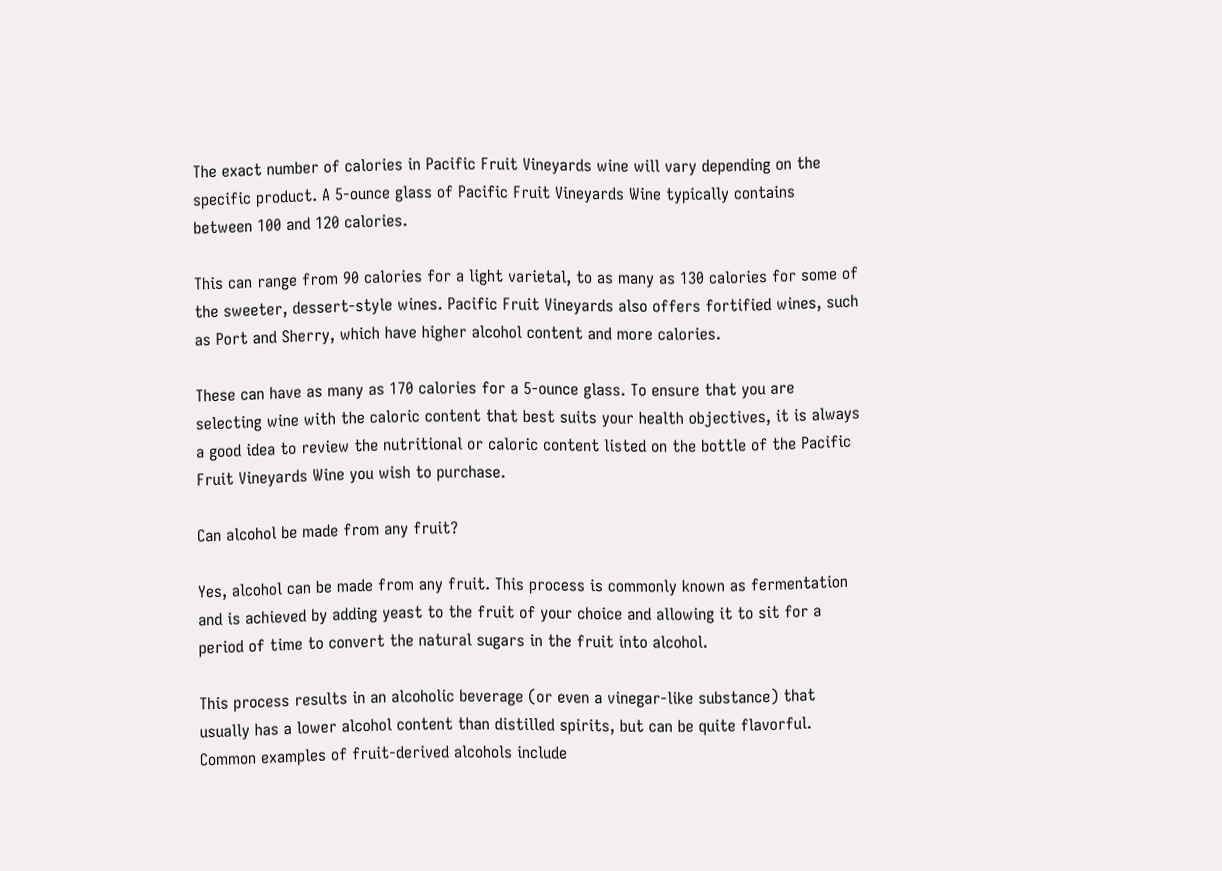The exact number of calories in Pacific Fruit Vineyards wine will vary depending on the specific product. A 5-ounce glass of Pacific Fruit Vineyards Wine typically contains between 100 and 120 calories.

This can range from 90 calories for a light varietal, to as many as 130 calories for some of the sweeter, dessert-style wines. Pacific Fruit Vineyards also offers fortified wines, such as Port and Sherry, which have higher alcohol content and more calories.

These can have as many as 170 calories for a 5-ounce glass. To ensure that you are selecting wine with the caloric content that best suits your health objectives, it is always a good idea to review the nutritional or caloric content listed on the bottle of the Pacific Fruit Vineyards Wine you wish to purchase.

Can alcohol be made from any fruit?

Yes, alcohol can be made from any fruit. This process is commonly known as fermentation and is achieved by adding yeast to the fruit of your choice and allowing it to sit for a period of time to convert the natural sugars in the fruit into alcohol.

This process results in an alcoholic beverage (or even a vinegar-like substance) that usually has a lower alcohol content than distilled spirits, but can be quite flavorful. Common examples of fruit-derived alcohols include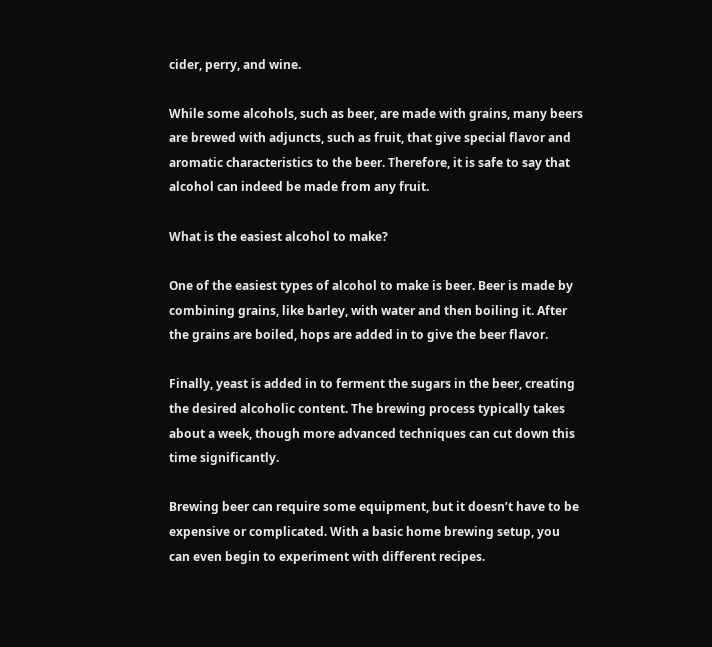cider, perry, and wine.

While some alcohols, such as beer, are made with grains, many beers are brewed with adjuncts, such as fruit, that give special flavor and aromatic characteristics to the beer. Therefore, it is safe to say that alcohol can indeed be made from any fruit.

What is the easiest alcohol to make?

One of the easiest types of alcohol to make is beer. Beer is made by combining grains, like barley, with water and then boiling it. After the grains are boiled, hops are added in to give the beer flavor.

Finally, yeast is added in to ferment the sugars in the beer, creating the desired alcoholic content. The brewing process typically takes about a week, though more advanced techniques can cut down this time significantly.

Brewing beer can require some equipment, but it doesn’t have to be expensive or complicated. With a basic home brewing setup, you can even begin to experiment with different recipes.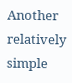Another relatively simple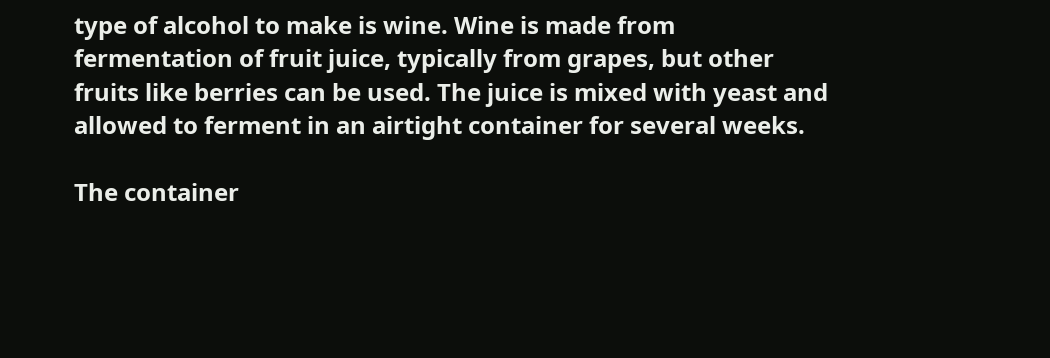type of alcohol to make is wine. Wine is made from fermentation of fruit juice, typically from grapes, but other fruits like berries can be used. The juice is mixed with yeast and allowed to ferment in an airtight container for several weeks.

The container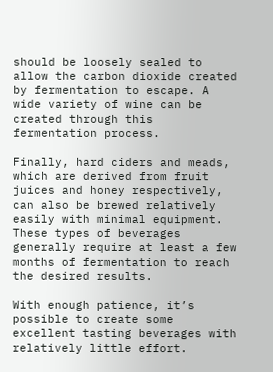should be loosely sealed to allow the carbon dioxide created by fermentation to escape. A wide variety of wine can be created through this fermentation process.

Finally, hard ciders and meads, which are derived from fruit juices and honey respectively, can also be brewed relatively easily with minimal equipment. These types of beverages generally require at least a few months of fermentation to reach the desired results.

With enough patience, it’s possible to create some excellent tasting beverages with relatively little effort.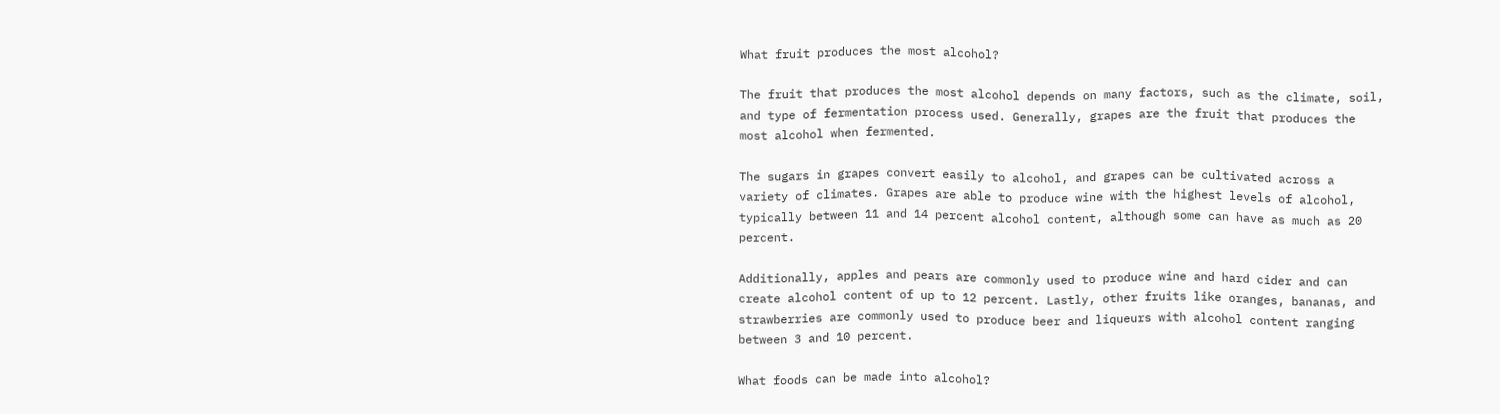What fruit produces the most alcohol?

The fruit that produces the most alcohol depends on many factors, such as the climate, soil, and type of fermentation process used. Generally, grapes are the fruit that produces the most alcohol when fermented.

The sugars in grapes convert easily to alcohol, and grapes can be cultivated across a variety of climates. Grapes are able to produce wine with the highest levels of alcohol, typically between 11 and 14 percent alcohol content, although some can have as much as 20 percent.

Additionally, apples and pears are commonly used to produce wine and hard cider and can create alcohol content of up to 12 percent. Lastly, other fruits like oranges, bananas, and strawberries are commonly used to produce beer and liqueurs with alcohol content ranging between 3 and 10 percent.

What foods can be made into alcohol?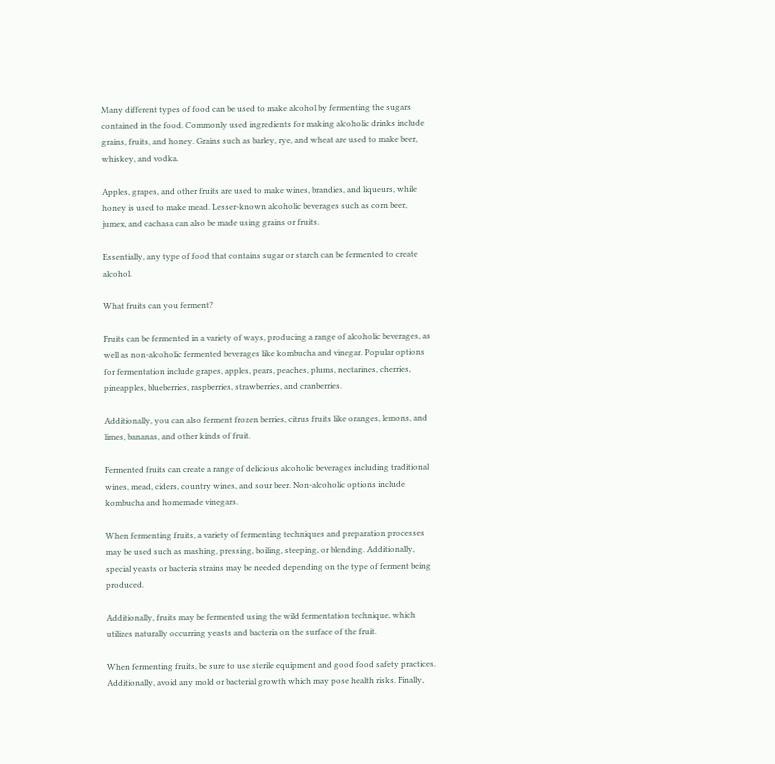Many different types of food can be used to make alcohol by fermenting the sugars contained in the food. Commonly used ingredients for making alcoholic drinks include grains, fruits, and honey. Grains such as barley, rye, and wheat are used to make beer, whiskey, and vodka.

Apples, grapes, and other fruits are used to make wines, brandies, and liqueurs, while honey is used to make mead. Lesser-known alcoholic beverages such as corn beer, jumex, and cachasa can also be made using grains or fruits.

Essentially, any type of food that contains sugar or starch can be fermented to create alcohol.

What fruits can you ferment?

Fruits can be fermented in a variety of ways, producing a range of alcoholic beverages, as well as non-alcoholic fermented beverages like kombucha and vinegar. Popular options for fermentation include grapes, apples, pears, peaches, plums, nectarines, cherries, pineapples, blueberries, raspberries, strawberries, and cranberries.

Additionally, you can also ferment frozen berries, citrus fruits like oranges, lemons, and limes, bananas, and other kinds of fruit.

Fermented fruits can create a range of delicious alcoholic beverages including traditional wines, mead, ciders, country wines, and sour beer. Non-alcoholic options include kombucha and homemade vinegars.

When fermenting fruits, a variety of fermenting techniques and preparation processes may be used such as mashing, pressing, boiling, steeping, or blending. Additionally, special yeasts or bacteria strains may be needed depending on the type of ferment being produced.

Additionally, fruits may be fermented using the wild fermentation technique, which utilizes naturally occurring yeasts and bacteria on the surface of the fruit.

When fermenting fruits, be sure to use sterile equipment and good food safety practices. Additionally, avoid any mold or bacterial growth which may pose health risks. Finally,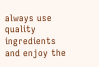always use quality ingredients and enjoy the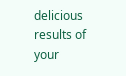delicious results of your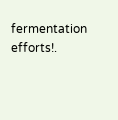fermentation efforts!.